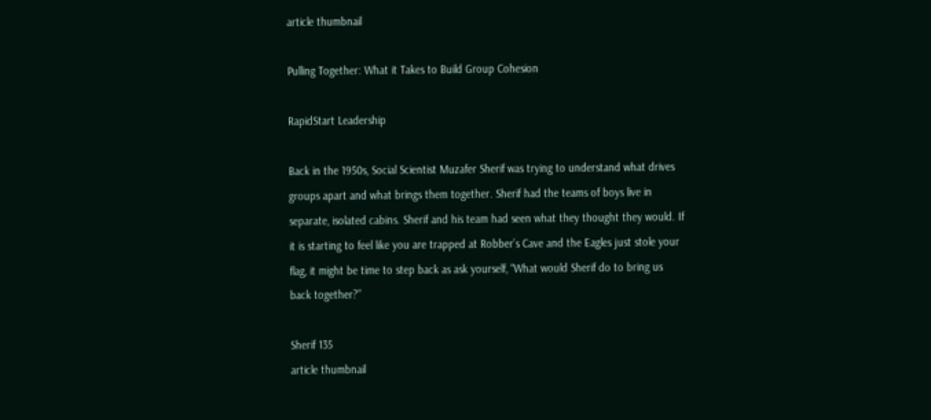article thumbnail

Pulling Together: What it Takes to Build Group Cohesion

RapidStart Leadership

Back in the 1950s, Social Scientist Muzafer Sherif was trying to understand what drives groups apart and what brings them together. Sherif had the teams of boys live in separate, isolated cabins. Sherif and his team had seen what they thought they would. If it is starting to feel like you are trapped at Robber’s Cave and the Eagles just stole your flag, it might be time to step back as ask yourself, “What would Sherif do to bring us back together?”

Sherif 135
article thumbnail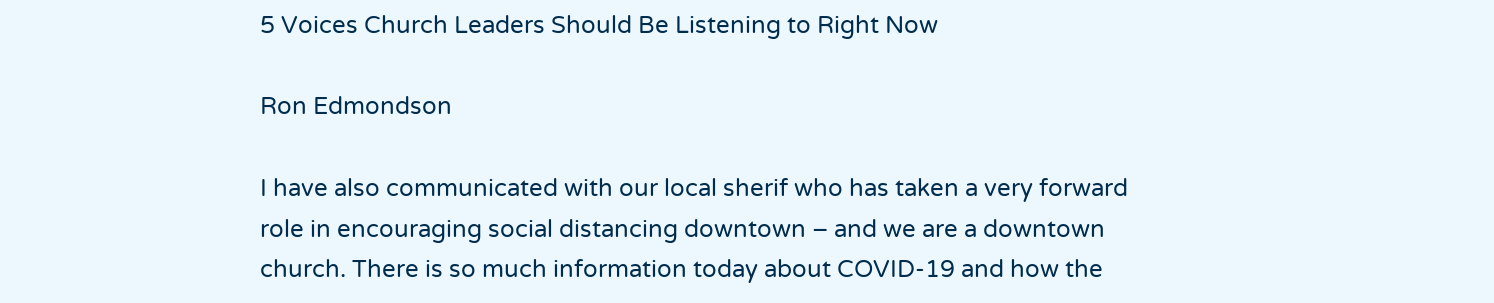5 Voices Church Leaders Should Be Listening to Right Now

Ron Edmondson

I have also communicated with our local sherif who has taken a very forward role in encouraging social distancing downtown – and we are a downtown church. There is so much information today about COVID-19 and how the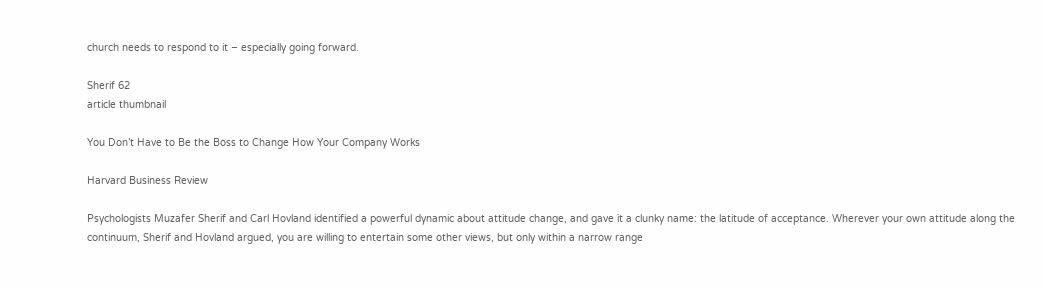church needs to respond to it – especially going forward.

Sherif 62
article thumbnail

You Don’t Have to Be the Boss to Change How Your Company Works

Harvard Business Review

Psychologists Muzafer Sherif and Carl Hovland identified a powerful dynamic about attitude change, and gave it a clunky name: the latitude of acceptance. Wherever your own attitude along the continuum, Sherif and Hovland argued, you are willing to entertain some other views, but only within a narrow range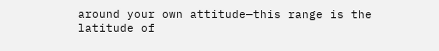around your own attitude—this range is the latitude of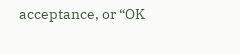acceptance, or “OK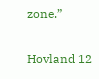zone.”

Hovland 12